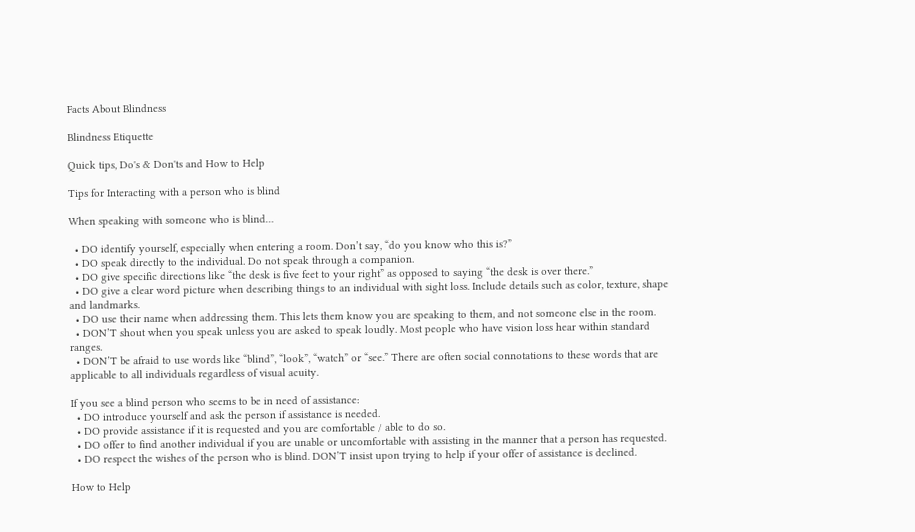Facts About Blindness

Blindness Etiquette

Quick tips, Do's & Don'ts and How to Help

Tips for Interacting with a person who is blind

When speaking with someone who is blind…

  • DO identify yourself, especially when entering a room. Don’t say, “do you know who this is?”
  • DO speak directly to the individual. Do not speak through a companion.
  • DO give specific directions like “the desk is five feet to your right” as opposed to saying “the desk is over there.”
  • DO give a clear word picture when describing things to an individual with sight loss. Include details such as color, texture, shape and landmarks.
  • DO use their name when addressing them. This lets them know you are speaking to them, and not someone else in the room.
  • DON’T shout when you speak unless you are asked to speak loudly. Most people who have vision loss hear within standard ranges.
  • DON’T be afraid to use words like “blind”, “look”, “watch” or “see.” There are often social connotations to these words that are applicable to all individuals regardless of visual acuity.

If you see a blind person who seems to be in need of assistance:
  • DO introduce yourself and ask the person if assistance is needed.
  • DO provide assistance if it is requested and you are comfortable / able to do so.
  • DO offer to find another individual if you are unable or uncomfortable with assisting in the manner that a person has requested.
  • DO respect the wishes of the person who is blind. DON’T insist upon trying to help if your offer of assistance is declined.

How to Help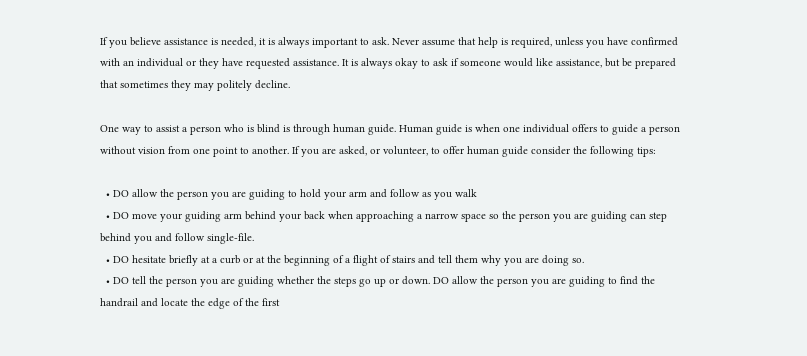If you believe assistance is needed, it is always important to ask. Never assume that help is required, unless you have confirmed with an individual or they have requested assistance. It is always okay to ask if someone would like assistance, but be prepared that sometimes they may politely decline.

One way to assist a person who is blind is through human guide. Human guide is when one individual offers to guide a person without vision from one point to another. If you are asked, or volunteer, to offer human guide consider the following tips:

  • DO allow the person you are guiding to hold your arm and follow as you walk
  • DO move your guiding arm behind your back when approaching a narrow space so the person you are guiding can step behind you and follow single-file.
  • DO hesitate briefly at a curb or at the beginning of a flight of stairs and tell them why you are doing so.
  • DO tell the person you are guiding whether the steps go up or down. DO allow the person you are guiding to find the handrail and locate the edge of the first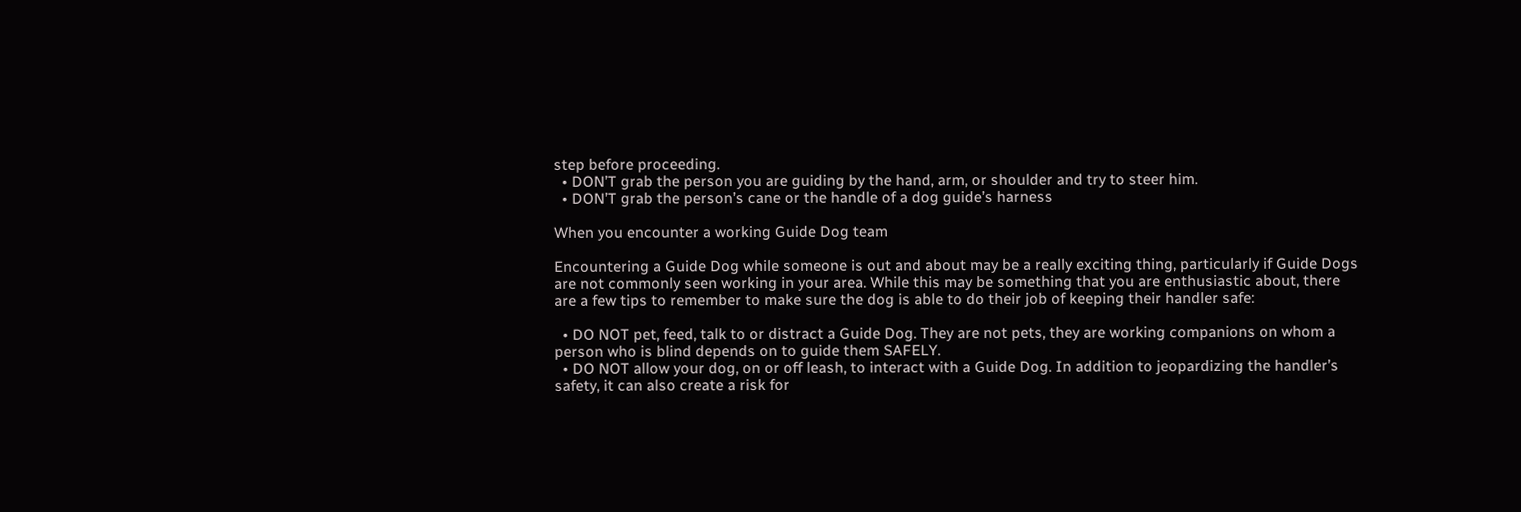step before proceeding.
  • DON’T grab the person you are guiding by the hand, arm, or shoulder and try to steer him.
  • DON’T grab the person’s cane or the handle of a dog guide’s harness

When you encounter a working Guide Dog team

Encountering a Guide Dog while someone is out and about may be a really exciting thing, particularly if Guide Dogs are not commonly seen working in your area. While this may be something that you are enthusiastic about, there are a few tips to remember to make sure the dog is able to do their job of keeping their handler safe:

  • DO NOT pet, feed, talk to or distract a Guide Dog. They are not pets, they are working companions on whom a person who is blind depends on to guide them SAFELY.
  • DO NOT allow your dog, on or off leash, to interact with a Guide Dog. In addition to jeopardizing the handler’s safety, it can also create a risk for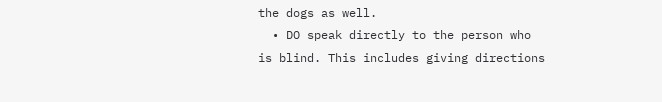the dogs as well.
  • DO speak directly to the person who is blind. This includes giving directions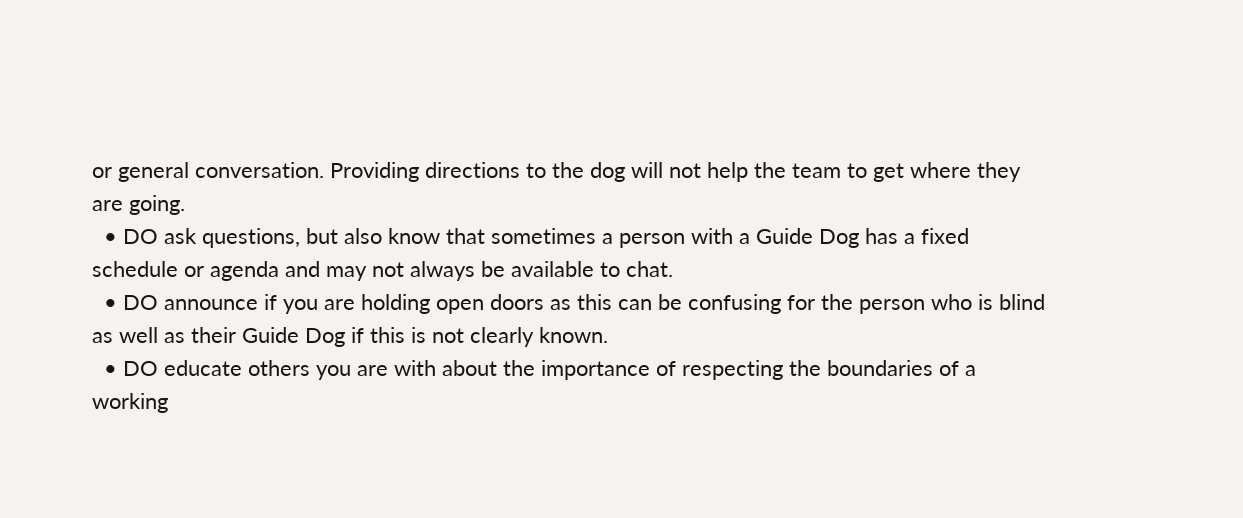or general conversation. Providing directions to the dog will not help the team to get where they are going.
  • DO ask questions, but also know that sometimes a person with a Guide Dog has a fixed schedule or agenda and may not always be available to chat.
  • DO announce if you are holding open doors as this can be confusing for the person who is blind as well as their Guide Dog if this is not clearly known.
  • DO educate others you are with about the importance of respecting the boundaries of a working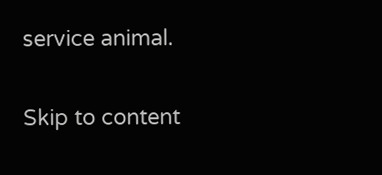service animal.

Skip to content